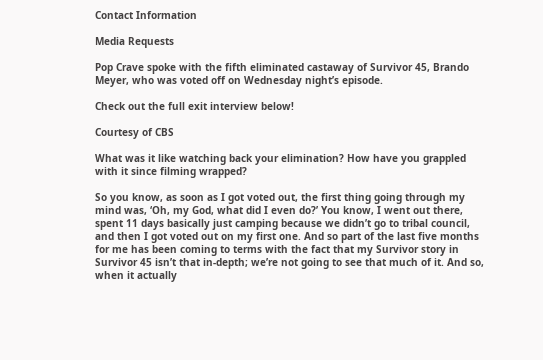Contact Information

Media Requests

Pop Crave spoke with the fifth eliminated castaway of Survivor 45, Brando Meyer, who was voted off on Wednesday night’s episode.

Check out the full exit interview below!

Courtesy of CBS

What was it like watching back your elimination? How have you grappled with it since filming wrapped?

So you know, as soon as I got voted out, the first thing going through my mind was, ‘Oh, my God, what did I even do?’ You know, I went out there, spent 11 days basically just camping because we didn’t go to tribal council, and then I got voted out on my first one. And so part of the last five months for me has been coming to terms with the fact that my Survivor story in Survivor 45 isn’t that in-depth; we’re not going to see that much of it. And so, when it actually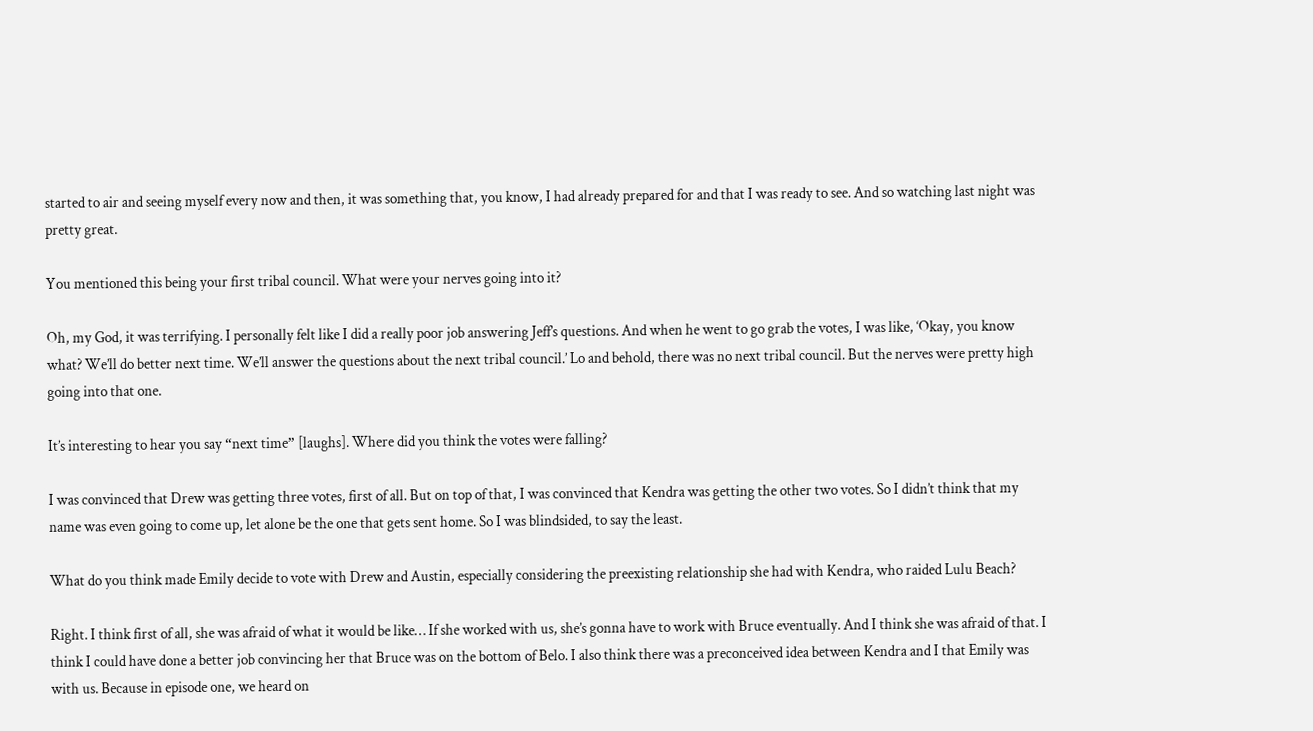started to air and seeing myself every now and then, it was something that, you know, I had already prepared for and that I was ready to see. And so watching last night was pretty great.

You mentioned this being your first tribal council. What were your nerves going into it?

Oh, my God, it was terrifying. I personally felt like I did a really poor job answering Jeff’s questions. And when he went to go grab the votes, I was like, ‘Okay, you know what? We’ll do better next time. We’ll answer the questions about the next tribal council.’ Lo and behold, there was no next tribal council. But the nerves were pretty high going into that one.

It’s interesting to hear you say “next time” [laughs]. Where did you think the votes were falling?

I was convinced that Drew was getting three votes, first of all. But on top of that, I was convinced that Kendra was getting the other two votes. So I didn’t think that my name was even going to come up, let alone be the one that gets sent home. So I was blindsided, to say the least.

What do you think made Emily decide to vote with Drew and Austin, especially considering the preexisting relationship she had with Kendra, who raided Lulu Beach?

Right. I think first of all, she was afraid of what it would be like… If she worked with us, she’s gonna have to work with Bruce eventually. And I think she was afraid of that. I think I could have done a better job convincing her that Bruce was on the bottom of Belo. I also think there was a preconceived idea between Kendra and I that Emily was with us. Because in episode one, we heard on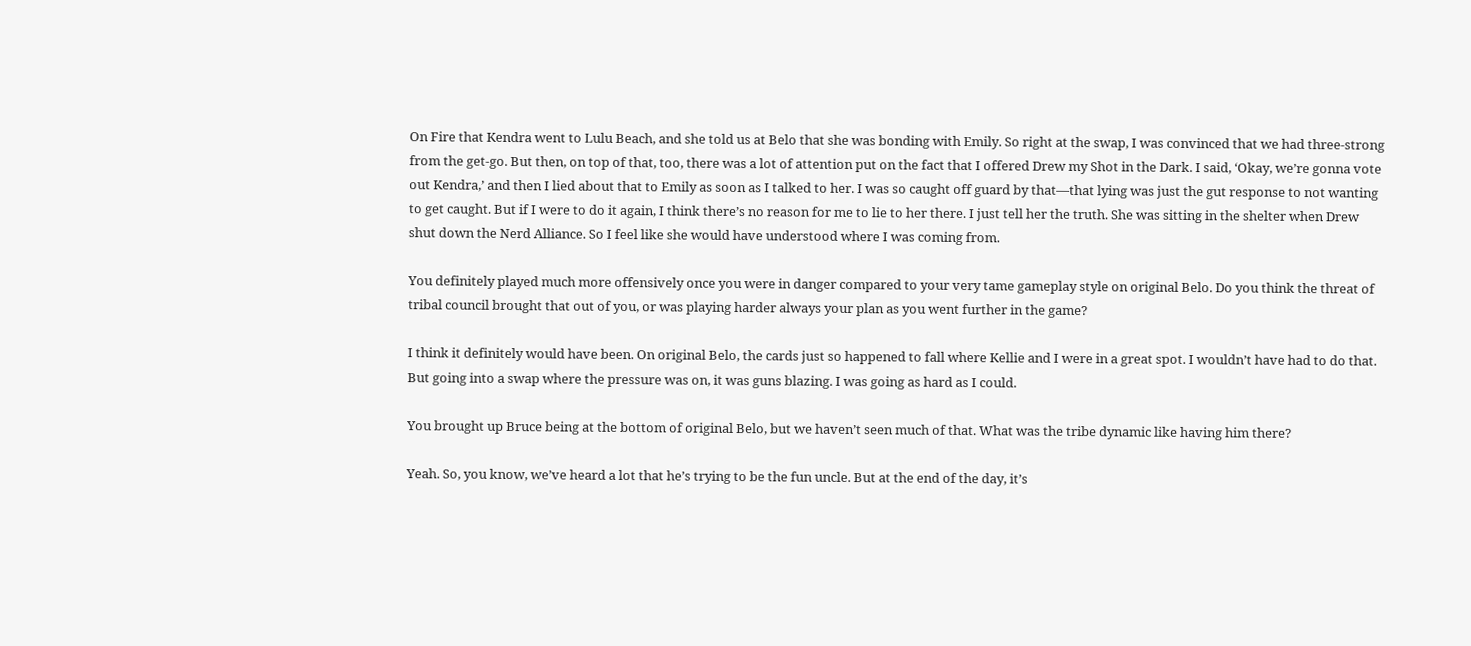On Fire that Kendra went to Lulu Beach, and she told us at Belo that she was bonding with Emily. So right at the swap, I was convinced that we had three-strong from the get-go. But then, on top of that, too, there was a lot of attention put on the fact that I offered Drew my Shot in the Dark. I said, ‘Okay, we’re gonna vote out Kendra,’ and then I lied about that to Emily as soon as I talked to her. I was so caught off guard by that—that lying was just the gut response to not wanting to get caught. But if I were to do it again, I think there’s no reason for me to lie to her there. I just tell her the truth. She was sitting in the shelter when Drew shut down the Nerd Alliance. So I feel like she would have understood where I was coming from.

You definitely played much more offensively once you were in danger compared to your very tame gameplay style on original Belo. Do you think the threat of tribal council brought that out of you, or was playing harder always your plan as you went further in the game?

I think it definitely would have been. On original Belo, the cards just so happened to fall where Kellie and I were in a great spot. I wouldn’t have had to do that. But going into a swap where the pressure was on, it was guns blazing. I was going as hard as I could.

You brought up Bruce being at the bottom of original Belo, but we haven’t seen much of that. What was the tribe dynamic like having him there?

Yeah. So, you know, we’ve heard a lot that he’s trying to be the fun uncle. But at the end of the day, it’s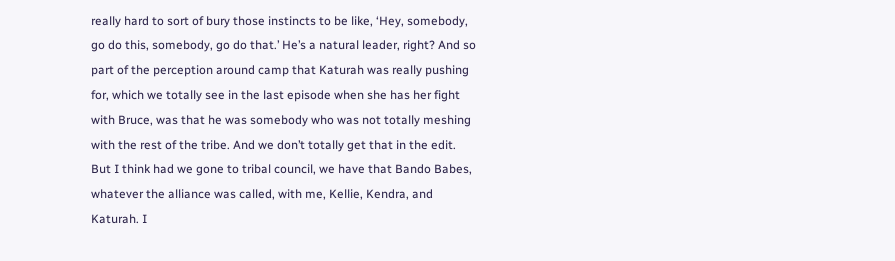really hard to sort of bury those instincts to be like, ‘Hey, somebody, go do this, somebody, go do that.’ He’s a natural leader, right? And so part of the perception around camp that Katurah was really pushing for, which we totally see in the last episode when she has her fight with Bruce, was that he was somebody who was not totally meshing with the rest of the tribe. And we don’t totally get that in the edit. But I think had we gone to tribal council, we have that Bando Babes, whatever the alliance was called, with me, Kellie, Kendra, and Katurah. I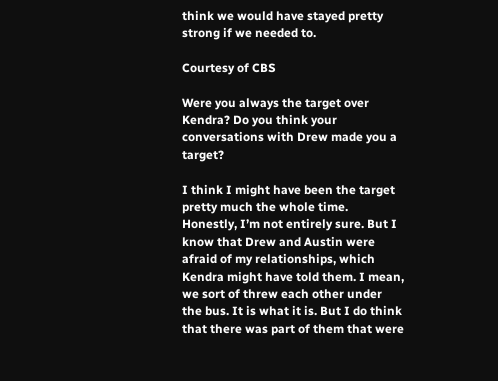think we would have stayed pretty strong if we needed to.

Courtesy of CBS

Were you always the target over Kendra? Do you think your conversations with Drew made you a target?

I think I might have been the target pretty much the whole time. Honestly, I’m not entirely sure. But I know that Drew and Austin were afraid of my relationships, which Kendra might have told them. I mean, we sort of threw each other under the bus. It is what it is. But I do think that there was part of them that were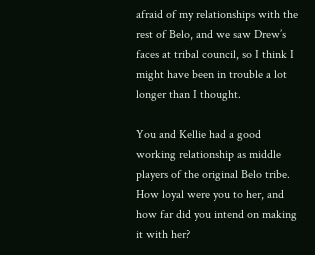afraid of my relationships with the rest of Belo, and we saw Drew’s faces at tribal council, so I think I might have been in trouble a lot longer than I thought.

You and Kellie had a good working relationship as middle players of the original Belo tribe. How loyal were you to her, and how far did you intend on making it with her?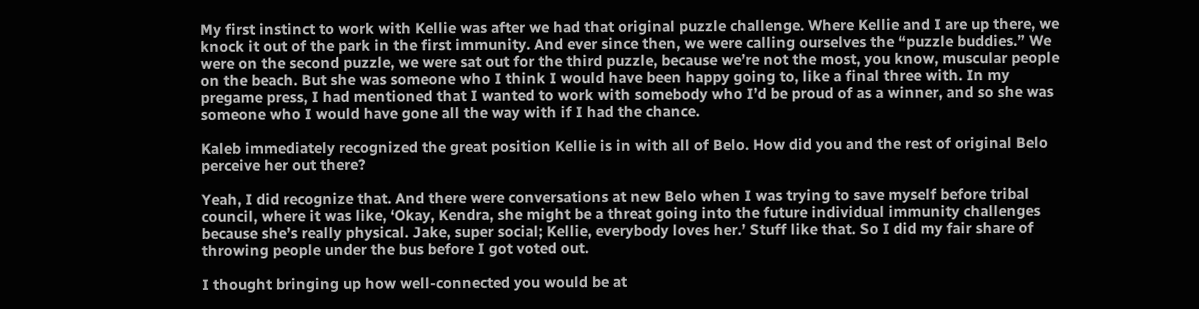My first instinct to work with Kellie was after we had that original puzzle challenge. Where Kellie and I are up there, we knock it out of the park in the first immunity. And ever since then, we were calling ourselves the “puzzle buddies.” We were on the second puzzle, we were sat out for the third puzzle, because we’re not the most, you know, muscular people on the beach. But she was someone who I think I would have been happy going to, like a final three with. In my pregame press, I had mentioned that I wanted to work with somebody who I’d be proud of as a winner, and so she was someone who I would have gone all the way with if I had the chance.

Kaleb immediately recognized the great position Kellie is in with all of Belo. How did you and the rest of original Belo perceive her out there?

Yeah, I did recognize that. And there were conversations at new Belo when I was trying to save myself before tribal council, where it was like, ‘Okay, Kendra, she might be a threat going into the future individual immunity challenges because she’s really physical. Jake, super social; Kellie, everybody loves her.’ Stuff like that. So I did my fair share of throwing people under the bus before I got voted out.

I thought bringing up how well-connected you would be at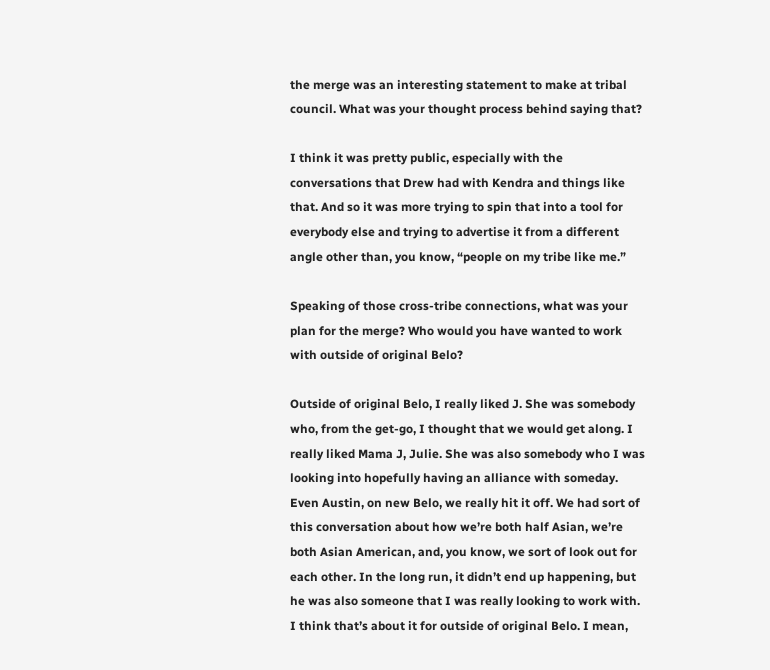the merge was an interesting statement to make at tribal council. What was your thought process behind saying that?

I think it was pretty public, especially with the conversations that Drew had with Kendra and things like that. And so it was more trying to spin that into a tool for everybody else and trying to advertise it from a different angle other than, you know, “people on my tribe like me.”

Speaking of those cross-tribe connections, what was your plan for the merge? Who would you have wanted to work with outside of original Belo?

Outside of original Belo, I really liked J. She was somebody who, from the get-go, I thought that we would get along. I really liked Mama J, Julie. She was also somebody who I was looking into hopefully having an alliance with someday. Even Austin, on new Belo, we really hit it off. We had sort of this conversation about how we’re both half Asian, we’re both Asian American, and, you know, we sort of look out for each other. In the long run, it didn’t end up happening, but he was also someone that I was really looking to work with. I think that’s about it for outside of original Belo. I mean,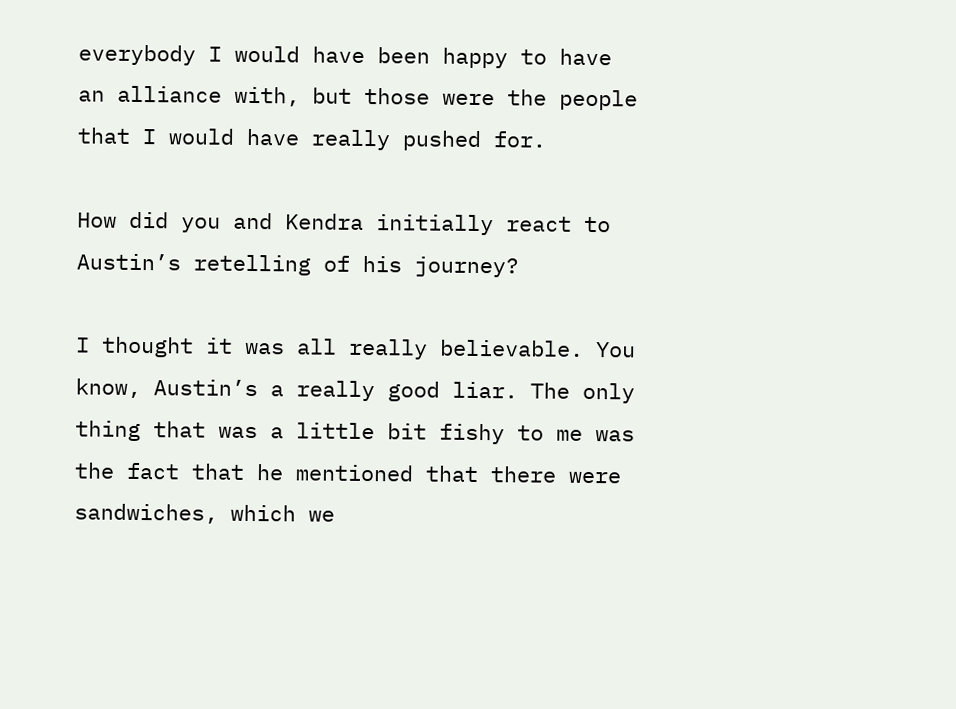everybody I would have been happy to have an alliance with, but those were the people that I would have really pushed for.

How did you and Kendra initially react to Austin’s retelling of his journey?

I thought it was all really believable. You know, Austin’s a really good liar. The only thing that was a little bit fishy to me was the fact that he mentioned that there were sandwiches, which we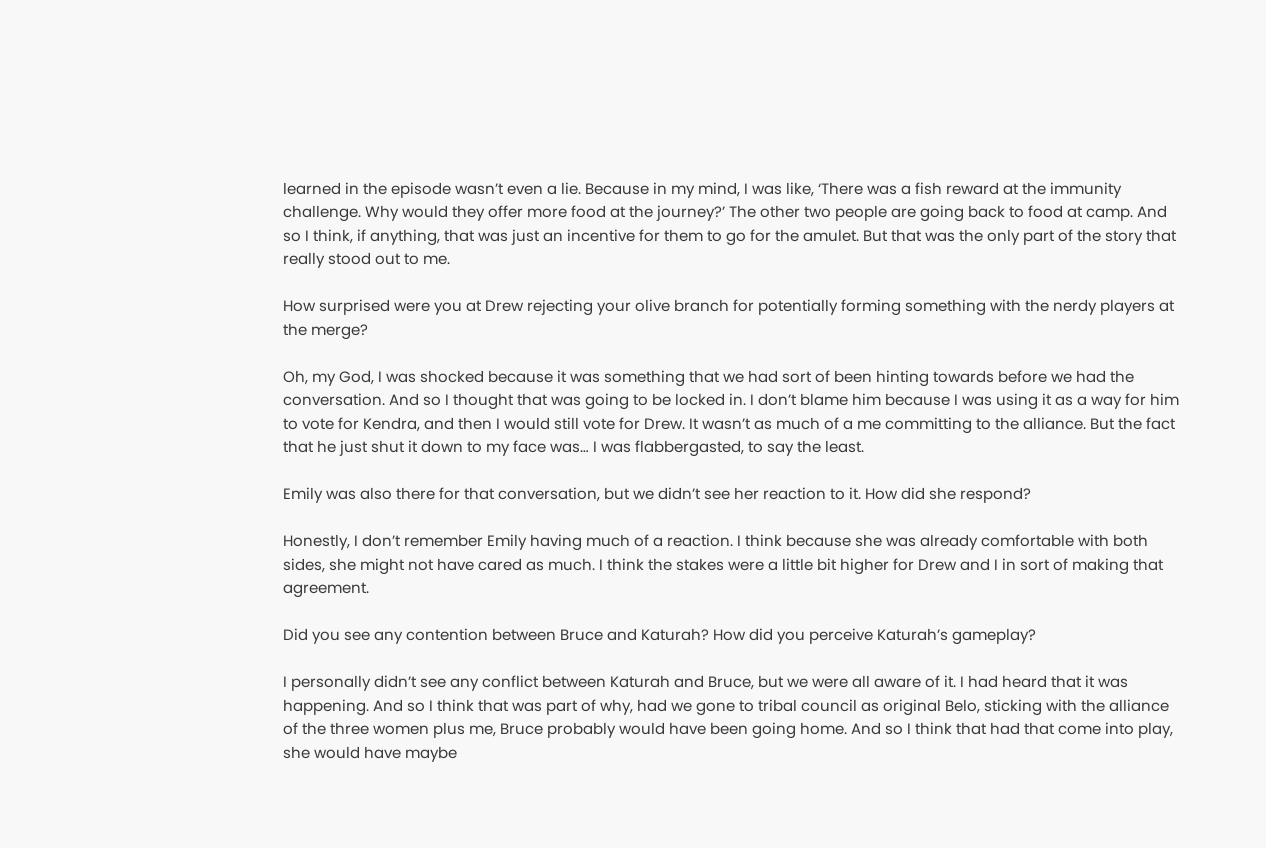learned in the episode wasn’t even a lie. Because in my mind, I was like, ‘There was a fish reward at the immunity challenge. Why would they offer more food at the journey?’ The other two people are going back to food at camp. And so I think, if anything, that was just an incentive for them to go for the amulet. But that was the only part of the story that really stood out to me.

How surprised were you at Drew rejecting your olive branch for potentially forming something with the nerdy players at the merge?

Oh, my God, I was shocked because it was something that we had sort of been hinting towards before we had the conversation. And so I thought that was going to be locked in. I don’t blame him because I was using it as a way for him to vote for Kendra, and then I would still vote for Drew. It wasn’t as much of a me committing to the alliance. But the fact that he just shut it down to my face was… I was flabbergasted, to say the least.

Emily was also there for that conversation, but we didn’t see her reaction to it. How did she respond?

Honestly, I don’t remember Emily having much of a reaction. I think because she was already comfortable with both sides, she might not have cared as much. I think the stakes were a little bit higher for Drew and I in sort of making that agreement.

Did you see any contention between Bruce and Katurah? How did you perceive Katurah’s gameplay?

I personally didn’t see any conflict between Katurah and Bruce, but we were all aware of it. I had heard that it was happening. And so I think that was part of why, had we gone to tribal council as original Belo, sticking with the alliance of the three women plus me, Bruce probably would have been going home. And so I think that had that come into play, she would have maybe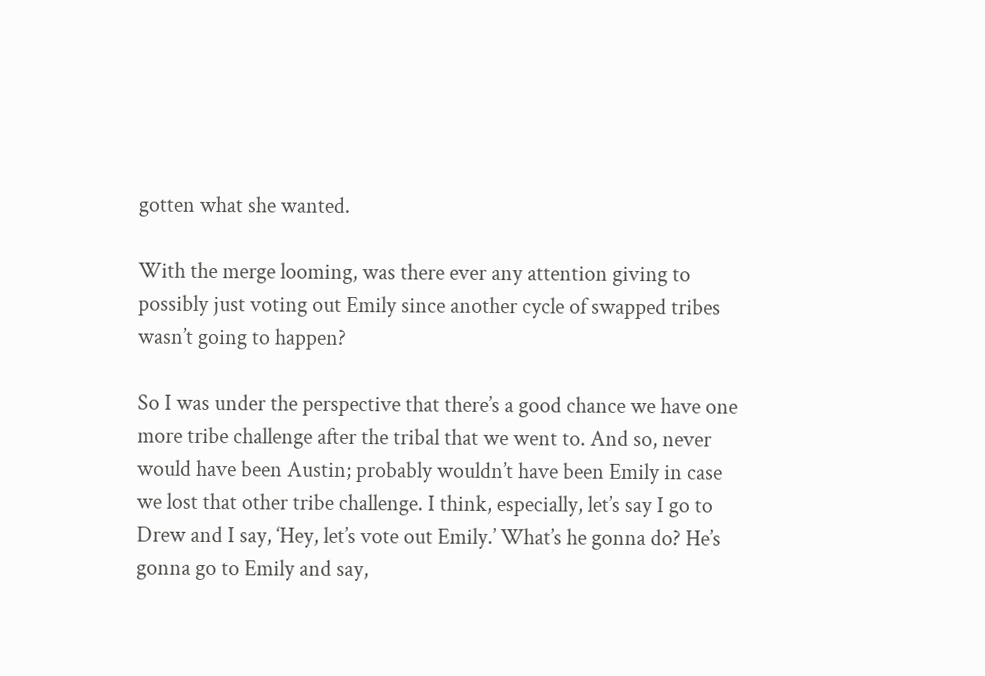gotten what she wanted.

With the merge looming, was there ever any attention giving to possibly just voting out Emily since another cycle of swapped tribes wasn’t going to happen?

So I was under the perspective that there’s a good chance we have one more tribe challenge after the tribal that we went to. And so, never would have been Austin; probably wouldn’t have been Emily in case we lost that other tribe challenge. I think, especially, let’s say I go to Drew and I say, ‘Hey, let’s vote out Emily.’ What’s he gonna do? He’s gonna go to Emily and say,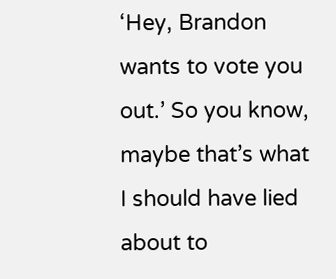‘Hey, Brandon wants to vote you out.’ So you know, maybe that’s what I should have lied about to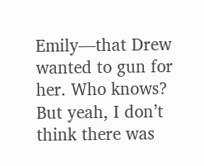Emily—that Drew wanted to gun for her. Who knows? But yeah, I don’t think there was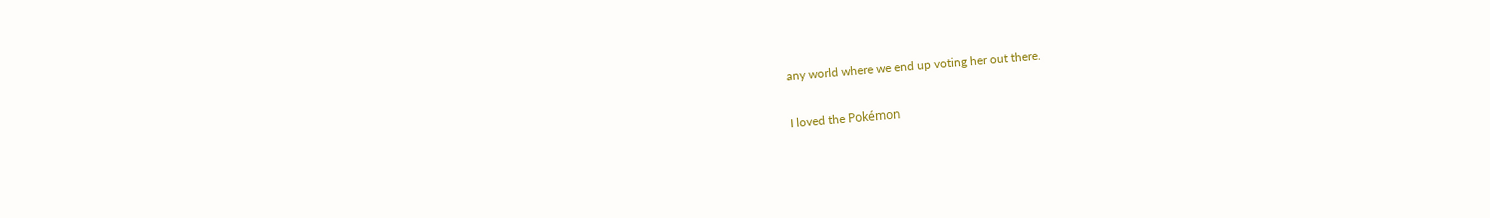any world where we end up voting her out there.

I loved the Pokémon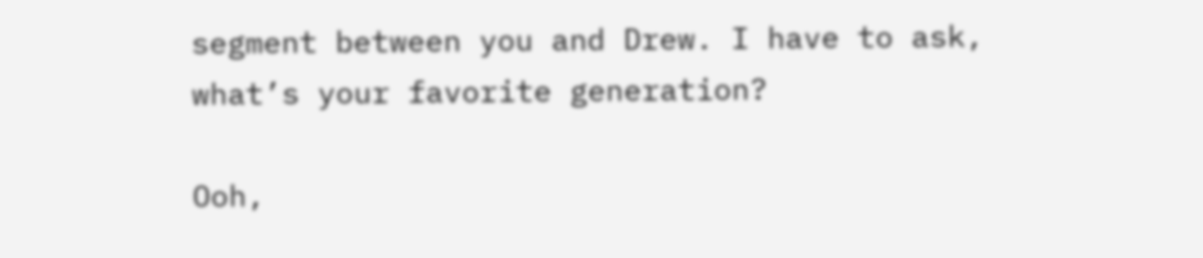segment between you and Drew. I have to ask, what’s your favorite generation?

Ooh,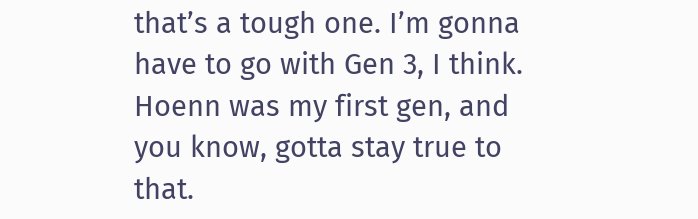that’s a tough one. I’m gonna have to go with Gen 3, I think. Hoenn was my first gen, and you know, gotta stay true to that.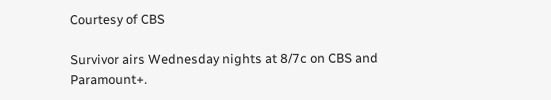Courtesy of CBS

Survivor airs Wednesday nights at 8/7c on CBS and Paramount+.